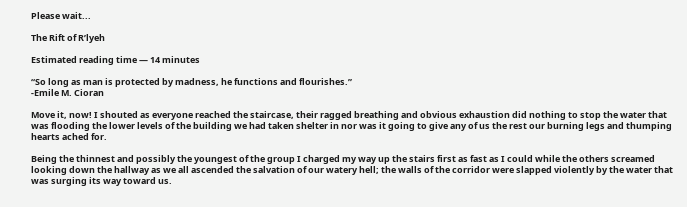Please wait...

The Rift of R’lyeh

Estimated reading time — 14 minutes

“So long as man is protected by madness, he functions and flourishes.”
-Emile M. Cioran

Move it, now! I shouted as everyone reached the staircase, their ragged breathing and obvious exhaustion did nothing to stop the water that was flooding the lower levels of the building we had taken shelter in nor was it going to give any of us the rest our burning legs and thumping hearts ached for.

Being the thinnest and possibly the youngest of the group I charged my way up the stairs first as fast as I could while the others screamed looking down the hallway as we all ascended the salvation of our watery hell; the walls of the corridor were slapped violently by the water that was surging its way toward us.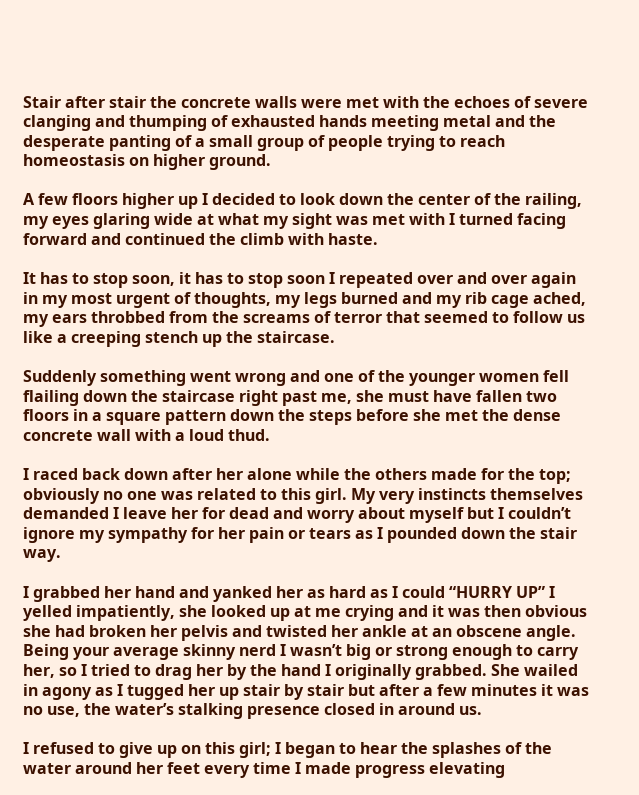Stair after stair the concrete walls were met with the echoes of severe clanging and thumping of exhausted hands meeting metal and the desperate panting of a small group of people trying to reach homeostasis on higher ground.

A few floors higher up I decided to look down the center of the railing, my eyes glaring wide at what my sight was met with I turned facing forward and continued the climb with haste.

It has to stop soon, it has to stop soon I repeated over and over again in my most urgent of thoughts, my legs burned and my rib cage ached, my ears throbbed from the screams of terror that seemed to follow us like a creeping stench up the staircase.

Suddenly something went wrong and one of the younger women fell flailing down the staircase right past me, she must have fallen two floors in a square pattern down the steps before she met the dense concrete wall with a loud thud.

I raced back down after her alone while the others made for the top; obviously no one was related to this girl. My very instincts themselves demanded I leave her for dead and worry about myself but I couldn’t ignore my sympathy for her pain or tears as I pounded down the stair way.

I grabbed her hand and yanked her as hard as I could “HURRY UP” I yelled impatiently, she looked up at me crying and it was then obvious she had broken her pelvis and twisted her ankle at an obscene angle. Being your average skinny nerd I wasn’t big or strong enough to carry her, so I tried to drag her by the hand I originally grabbed. She wailed in agony as I tugged her up stair by stair but after a few minutes it was no use, the water’s stalking presence closed in around us.

I refused to give up on this girl; I began to hear the splashes of the water around her feet every time I made progress elevating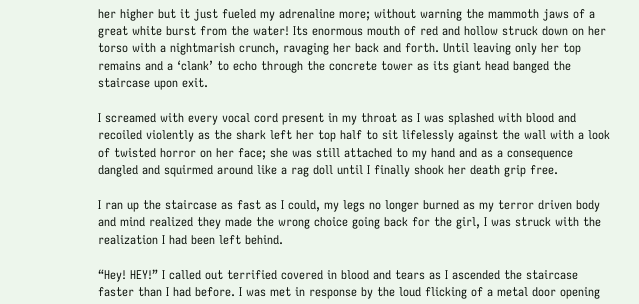her higher but it just fueled my adrenaline more; without warning the mammoth jaws of a great white burst from the water! Its enormous mouth of red and hollow struck down on her torso with a nightmarish crunch, ravaging her back and forth. Until leaving only her top remains and a ‘clank’ to echo through the concrete tower as its giant head banged the staircase upon exit.

I screamed with every vocal cord present in my throat as I was splashed with blood and recoiled violently as the shark left her top half to sit lifelessly against the wall with a look of twisted horror on her face; she was still attached to my hand and as a consequence dangled and squirmed around like a rag doll until I finally shook her death grip free.

I ran up the staircase as fast as I could, my legs no longer burned as my terror driven body and mind realized they made the wrong choice going back for the girl, I was struck with the realization I had been left behind.

“Hey! HEY!” I called out terrified covered in blood and tears as I ascended the staircase faster than I had before. I was met in response by the loud flicking of a metal door opening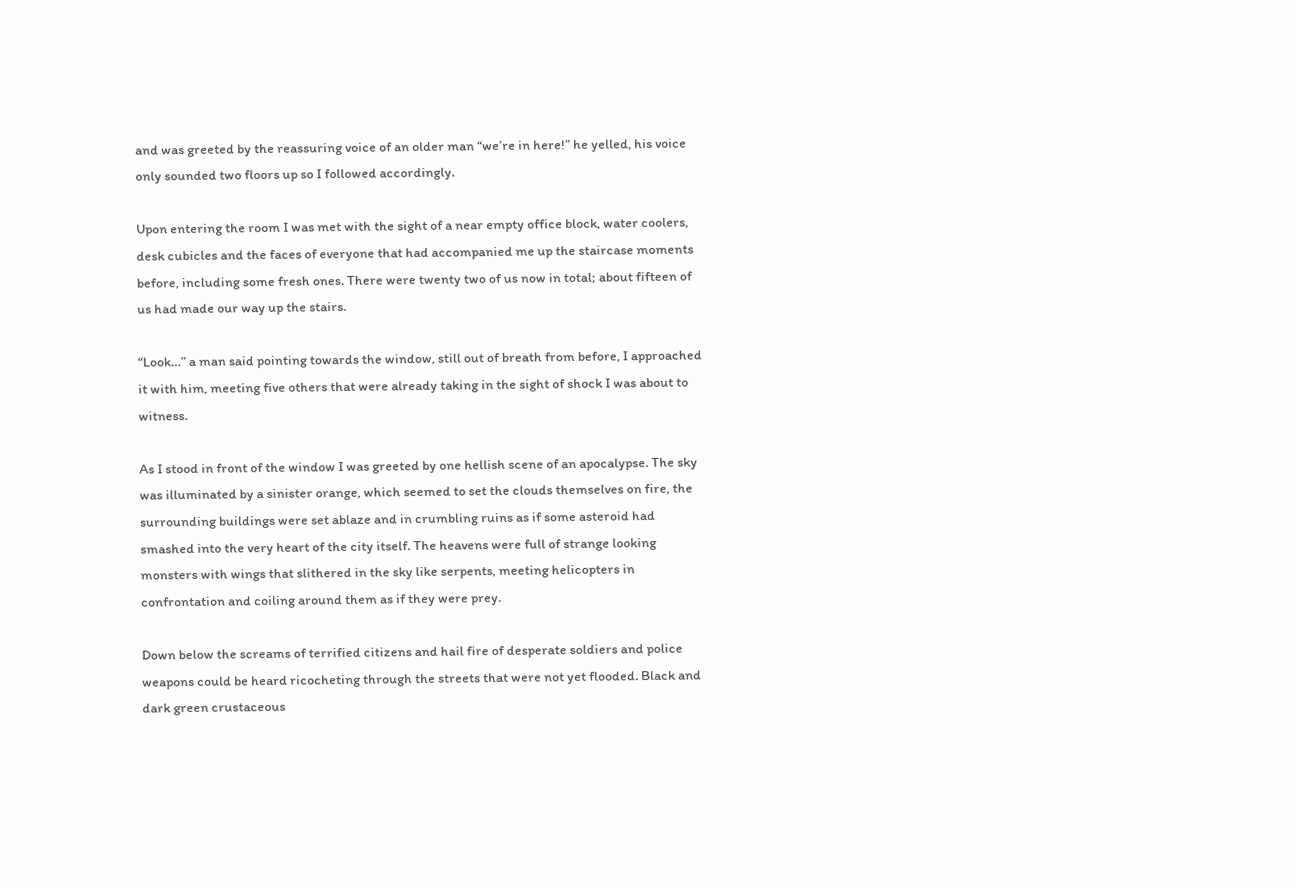and was greeted by the reassuring voice of an older man “we’re in here!” he yelled, his voice only sounded two floors up so I followed accordingly.

Upon entering the room I was met with the sight of a near empty office block, water coolers, desk cubicles and the faces of everyone that had accompanied me up the staircase moments before, including some fresh ones. There were twenty two of us now in total; about fifteen of us had made our way up the stairs.

“Look…” a man said pointing towards the window, still out of breath from before, I approached it with him, meeting five others that were already taking in the sight of shock I was about to witness.

As I stood in front of the window I was greeted by one hellish scene of an apocalypse. The sky was illuminated by a sinister orange, which seemed to set the clouds themselves on fire, the surrounding buildings were set ablaze and in crumbling ruins as if some asteroid had smashed into the very heart of the city itself. The heavens were full of strange looking monsters with wings that slithered in the sky like serpents, meeting helicopters in confrontation and coiling around them as if they were prey.

Down below the screams of terrified citizens and hail fire of desperate soldiers and police weapons could be heard ricocheting through the streets that were not yet flooded. Black and dark green crustaceous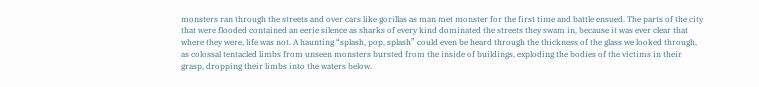monsters ran through the streets and over cars like gorillas as man met monster for the first time and battle ensued. The parts of the city that were flooded contained an eerie silence as sharks of every kind dominated the streets they swam in, because it was ever clear that where they were, life was not. A haunting “splash, pop, splash” could even be heard through the thickness of the glass we looked through, as colossal tentacled limbs from unseen monsters bursted from the inside of buildings, exploding the bodies of the victims in their grasp, dropping their limbs into the waters below.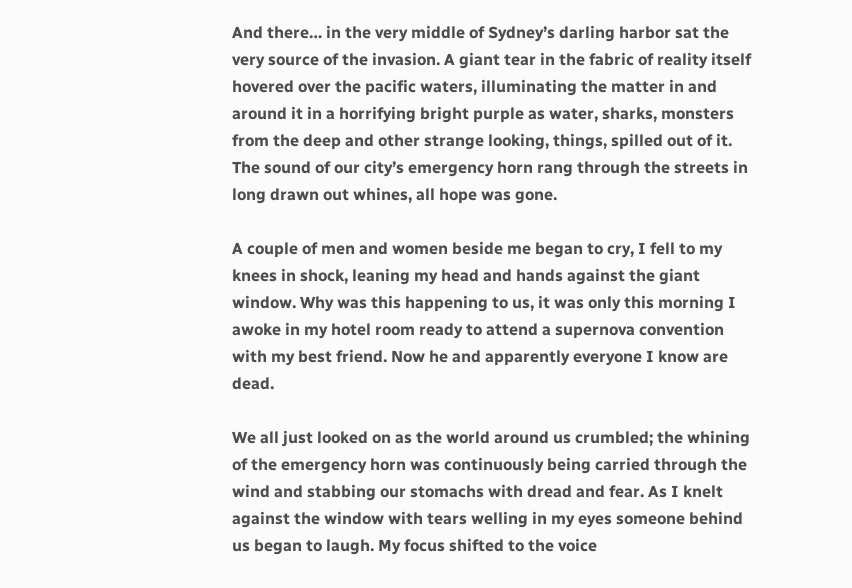And there… in the very middle of Sydney’s darling harbor sat the very source of the invasion. A giant tear in the fabric of reality itself hovered over the pacific waters, illuminating the matter in and around it in a horrifying bright purple as water, sharks, monsters from the deep and other strange looking, things, spilled out of it. The sound of our city’s emergency horn rang through the streets in long drawn out whines, all hope was gone.

A couple of men and women beside me began to cry, I fell to my knees in shock, leaning my head and hands against the giant window. Why was this happening to us, it was only this morning I awoke in my hotel room ready to attend a supernova convention with my best friend. Now he and apparently everyone I know are dead.

We all just looked on as the world around us crumbled; the whining of the emergency horn was continuously being carried through the wind and stabbing our stomachs with dread and fear. As I knelt against the window with tears welling in my eyes someone behind us began to laugh. My focus shifted to the voice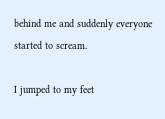behind me and suddenly everyone started to scream.

I jumped to my feet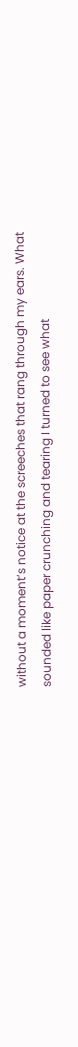without a moment’s notice at the screeches that rang through my ears. What sounded like paper crunching and tearing I turned to see what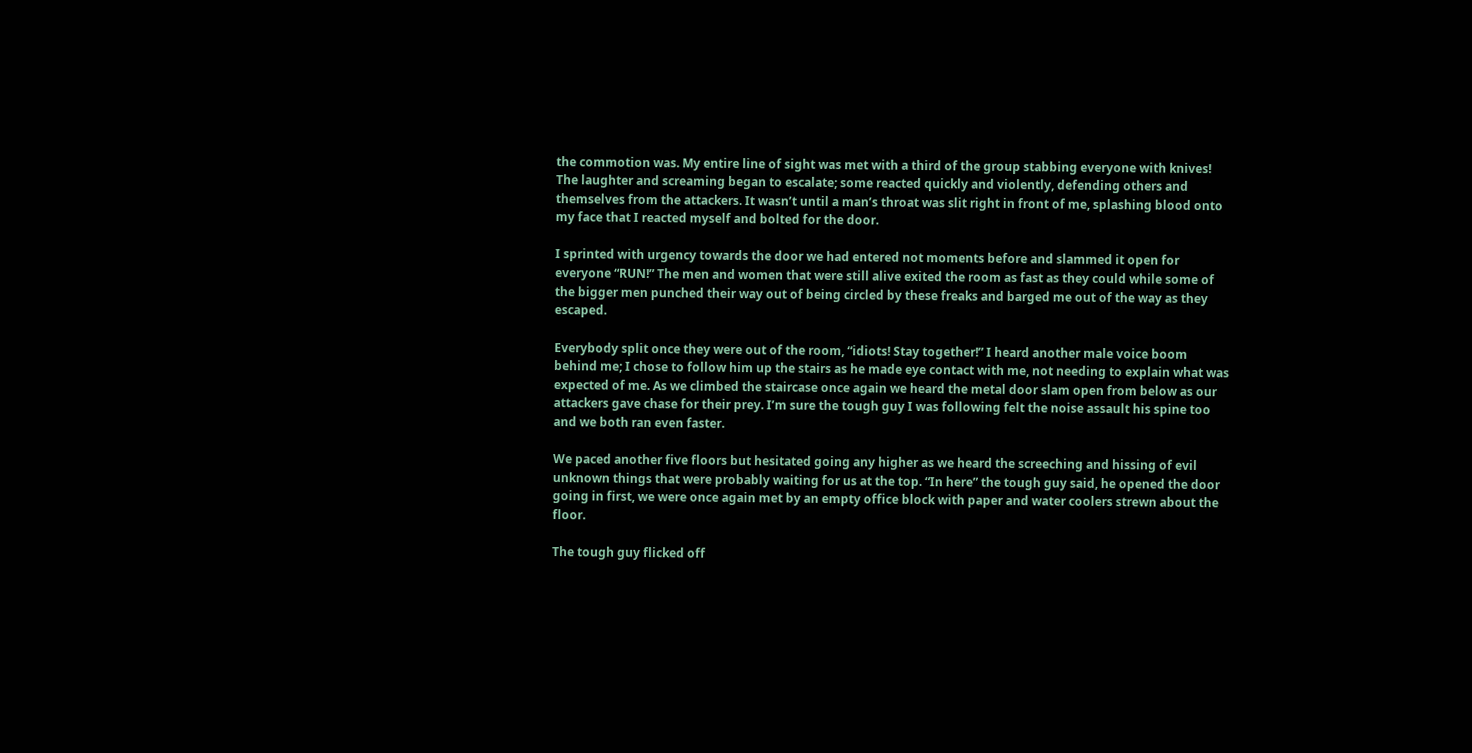the commotion was. My entire line of sight was met with a third of the group stabbing everyone with knives! The laughter and screaming began to escalate; some reacted quickly and violently, defending others and themselves from the attackers. It wasn’t until a man’s throat was slit right in front of me, splashing blood onto my face that I reacted myself and bolted for the door.

I sprinted with urgency towards the door we had entered not moments before and slammed it open for everyone “RUN!” The men and women that were still alive exited the room as fast as they could while some of the bigger men punched their way out of being circled by these freaks and barged me out of the way as they escaped.

Everybody split once they were out of the room, “idiots! Stay together!” I heard another male voice boom behind me; I chose to follow him up the stairs as he made eye contact with me, not needing to explain what was expected of me. As we climbed the staircase once again we heard the metal door slam open from below as our attackers gave chase for their prey. I’m sure the tough guy I was following felt the noise assault his spine too and we both ran even faster.

We paced another five floors but hesitated going any higher as we heard the screeching and hissing of evil unknown things that were probably waiting for us at the top. “In here” the tough guy said, he opened the door going in first, we were once again met by an empty office block with paper and water coolers strewn about the floor.

The tough guy flicked off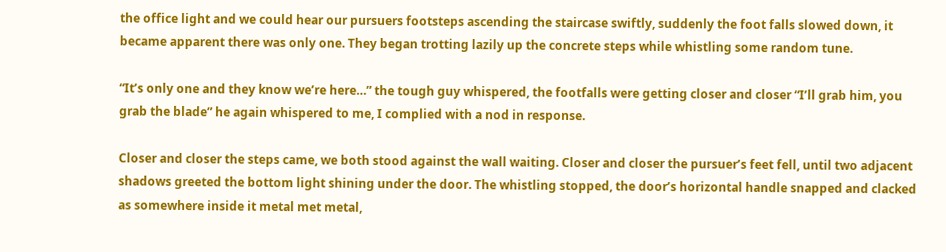the office light and we could hear our pursuers footsteps ascending the staircase swiftly, suddenly the foot falls slowed down, it became apparent there was only one. They began trotting lazily up the concrete steps while whistling some random tune.

“It’s only one and they know we’re here…” the tough guy whispered, the footfalls were getting closer and closer “I’ll grab him, you grab the blade” he again whispered to me, I complied with a nod in response.

Closer and closer the steps came, we both stood against the wall waiting. Closer and closer the pursuer’s feet fell, until two adjacent shadows greeted the bottom light shining under the door. The whistling stopped, the door’s horizontal handle snapped and clacked as somewhere inside it metal met metal,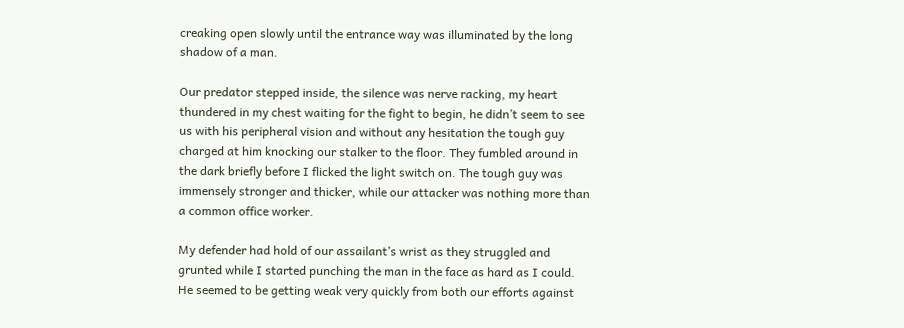creaking open slowly until the entrance way was illuminated by the long shadow of a man.

Our predator stepped inside, the silence was nerve racking, my heart thundered in my chest waiting for the fight to begin, he didn’t seem to see us with his peripheral vision and without any hesitation the tough guy charged at him knocking our stalker to the floor. They fumbled around in the dark briefly before I flicked the light switch on. The tough guy was immensely stronger and thicker, while our attacker was nothing more than a common office worker.

My defender had hold of our assailant’s wrist as they struggled and grunted while I started punching the man in the face as hard as I could. He seemed to be getting weak very quickly from both our efforts against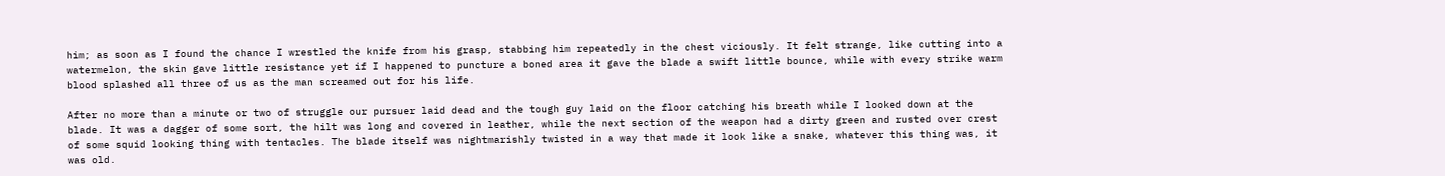him; as soon as I found the chance I wrestled the knife from his grasp, stabbing him repeatedly in the chest viciously. It felt strange, like cutting into a watermelon, the skin gave little resistance yet if I happened to puncture a boned area it gave the blade a swift little bounce, while with every strike warm blood splashed all three of us as the man screamed out for his life.

After no more than a minute or two of struggle our pursuer laid dead and the tough guy laid on the floor catching his breath while I looked down at the blade. It was a dagger of some sort, the hilt was long and covered in leather, while the next section of the weapon had a dirty green and rusted over crest of some squid looking thing with tentacles. The blade itself was nightmarishly twisted in a way that made it look like a snake, whatever this thing was, it was old.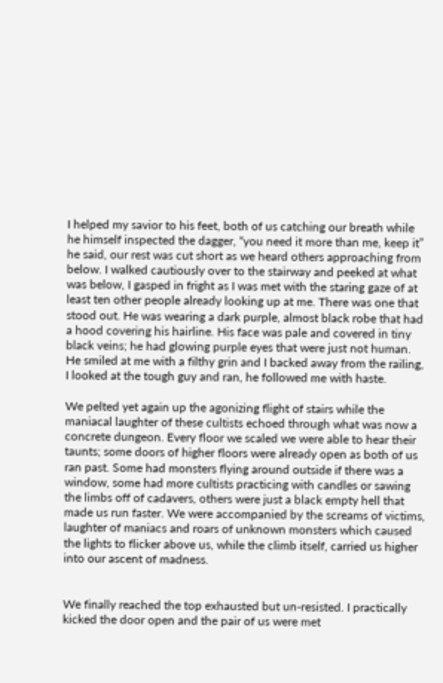I helped my savior to his feet, both of us catching our breath while he himself inspected the dagger, “you need it more than me, keep it” he said, our rest was cut short as we heard others approaching from below. I walked cautiously over to the stairway and peeked at what was below, I gasped in fright as I was met with the staring gaze of at least ten other people already looking up at me. There was one that stood out. He was wearing a dark purple, almost black robe that had a hood covering his hairline. His face was pale and covered in tiny black veins; he had glowing purple eyes that were just not human. He smiled at me with a filthy grin and I backed away from the railing, I looked at the tough guy and ran, he followed me with haste.

We pelted yet again up the agonizing flight of stairs while the maniacal laughter of these cultists echoed through what was now a concrete dungeon. Every floor we scaled we were able to hear their taunts; some doors of higher floors were already open as both of us ran past. Some had monsters flying around outside if there was a window, some had more cultists practicing with candles or sawing the limbs off of cadavers, others were just a black empty hell that made us run faster. We were accompanied by the screams of victims, laughter of maniacs and roars of unknown monsters which caused the lights to flicker above us, while the climb itself, carried us higher into our ascent of madness.


We finally reached the top exhausted but un-resisted. I practically kicked the door open and the pair of us were met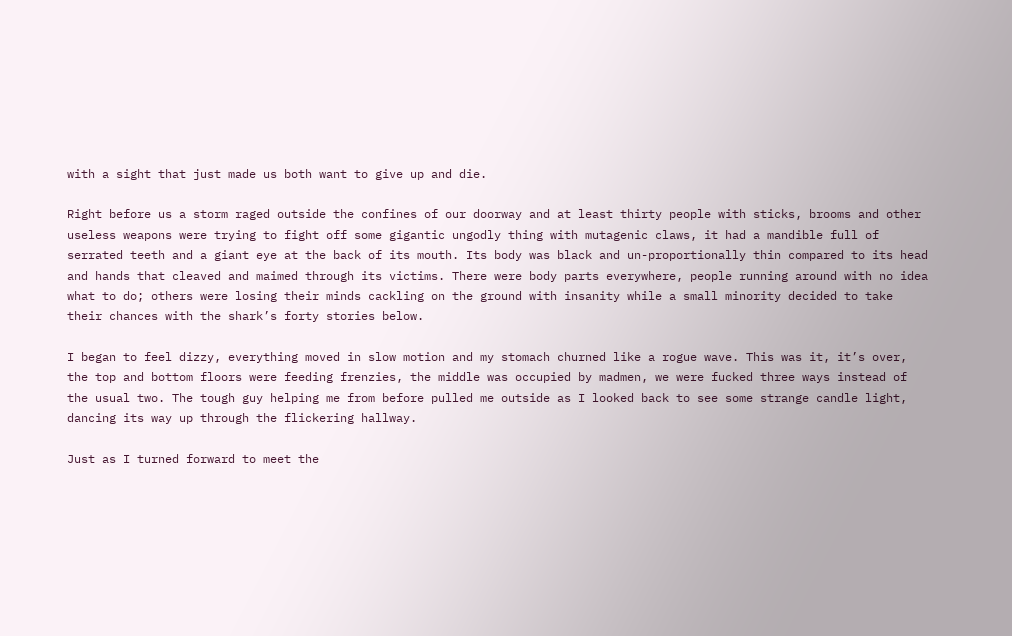with a sight that just made us both want to give up and die.

Right before us a storm raged outside the confines of our doorway and at least thirty people with sticks, brooms and other useless weapons were trying to fight off some gigantic ungodly thing with mutagenic claws, it had a mandible full of serrated teeth and a giant eye at the back of its mouth. Its body was black and un-proportionally thin compared to its head and hands that cleaved and maimed through its victims. There were body parts everywhere, people running around with no idea what to do; others were losing their minds cackling on the ground with insanity while a small minority decided to take their chances with the shark’s forty stories below.

I began to feel dizzy, everything moved in slow motion and my stomach churned like a rogue wave. This was it, it’s over, the top and bottom floors were feeding frenzies, the middle was occupied by madmen, we were fucked three ways instead of the usual two. The tough guy helping me from before pulled me outside as I looked back to see some strange candle light, dancing its way up through the flickering hallway.

Just as I turned forward to meet the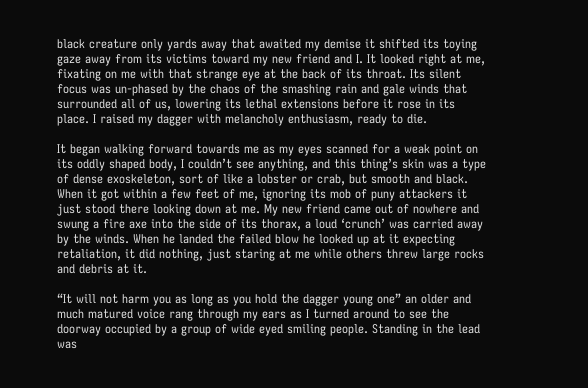black creature only yards away that awaited my demise it shifted its toying gaze away from its victims toward my new friend and I. It looked right at me, fixating on me with that strange eye at the back of its throat. Its silent focus was un-phased by the chaos of the smashing rain and gale winds that surrounded all of us, lowering its lethal extensions before it rose in its place. I raised my dagger with melancholy enthusiasm, ready to die.

It began walking forward towards me as my eyes scanned for a weak point on its oddly shaped body, I couldn’t see anything, and this thing’s skin was a type of dense exoskeleton, sort of like a lobster or crab, but smooth and black. When it got within a few feet of me, ignoring its mob of puny attackers it just stood there looking down at me. My new friend came out of nowhere and swung a fire axe into the side of its thorax, a loud ‘crunch’ was carried away by the winds. When he landed the failed blow he looked up at it expecting retaliation, it did nothing, just staring at me while others threw large rocks and debris at it.

“It will not harm you as long as you hold the dagger young one” an older and much matured voice rang through my ears as I turned around to see the doorway occupied by a group of wide eyed smiling people. Standing in the lead was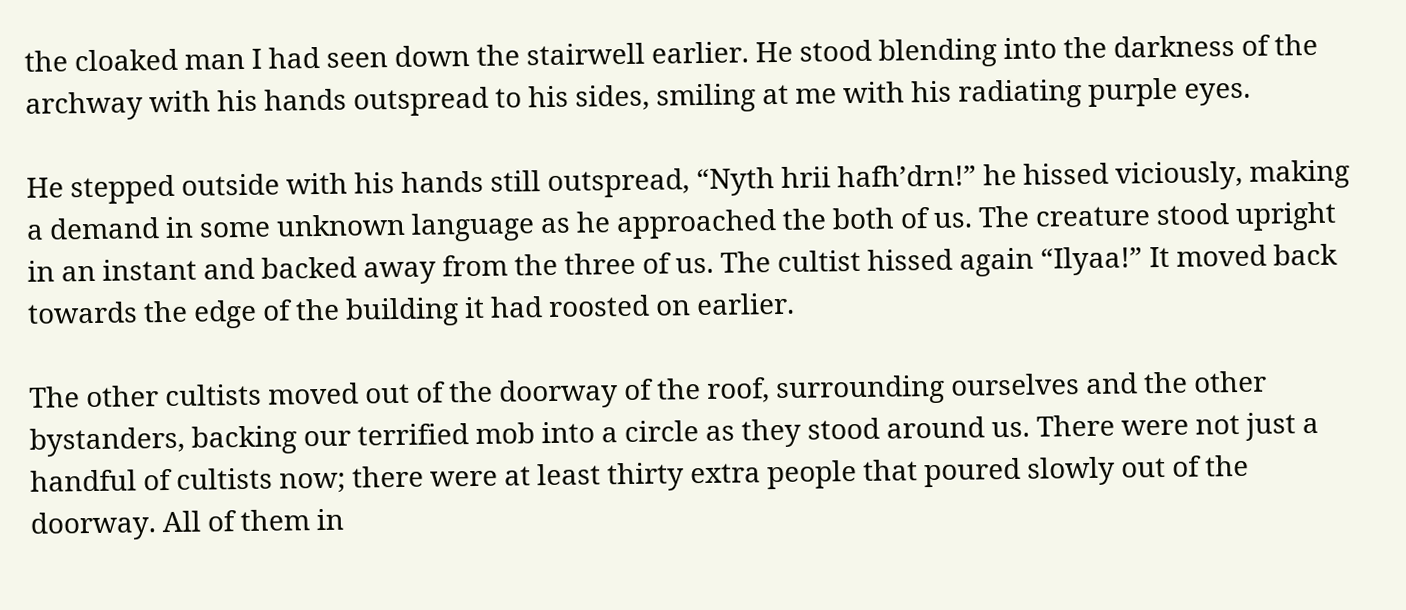the cloaked man I had seen down the stairwell earlier. He stood blending into the darkness of the archway with his hands outspread to his sides, smiling at me with his radiating purple eyes.

He stepped outside with his hands still outspread, “Nyth hrii hafh’drn!” he hissed viciously, making a demand in some unknown language as he approached the both of us. The creature stood upright in an instant and backed away from the three of us. The cultist hissed again “Ilyaa!” It moved back towards the edge of the building it had roosted on earlier.

The other cultists moved out of the doorway of the roof, surrounding ourselves and the other bystanders, backing our terrified mob into a circle as they stood around us. There were not just a handful of cultists now; there were at least thirty extra people that poured slowly out of the doorway. All of them in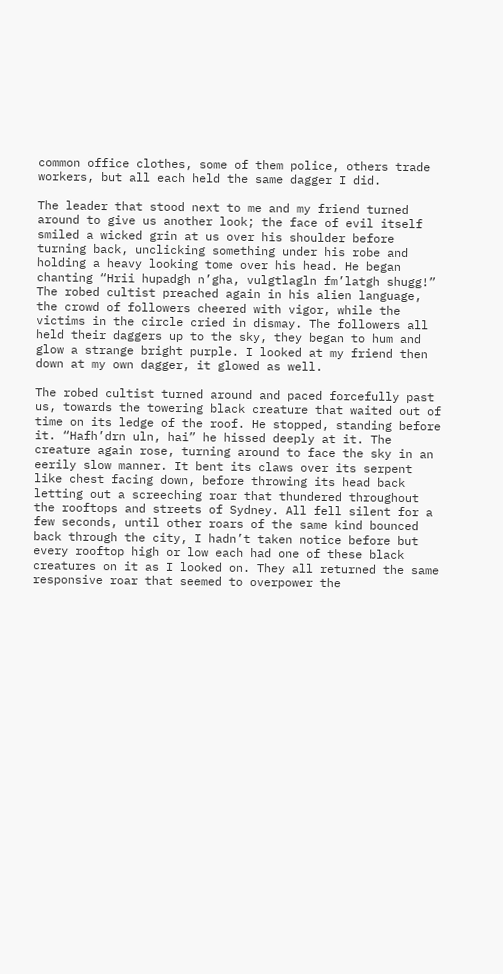common office clothes, some of them police, others trade workers, but all each held the same dagger I did.

The leader that stood next to me and my friend turned around to give us another look; the face of evil itself smiled a wicked grin at us over his shoulder before turning back, unclicking something under his robe and holding a heavy looking tome over his head. He began chanting “Hrii hupadgh n’gha, vulgtlagln fm’latgh shugg!” The robed cultist preached again in his alien language, the crowd of followers cheered with vigor, while the victims in the circle cried in dismay. The followers all held their daggers up to the sky, they began to hum and glow a strange bright purple. I looked at my friend then down at my own dagger, it glowed as well.

The robed cultist turned around and paced forcefully past us, towards the towering black creature that waited out of time on its ledge of the roof. He stopped, standing before it. “Hafh’drn uln, hai” he hissed deeply at it. The creature again rose, turning around to face the sky in an eerily slow manner. It bent its claws over its serpent like chest facing down, before throwing its head back letting out a screeching roar that thundered throughout the rooftops and streets of Sydney. All fell silent for a few seconds, until other roars of the same kind bounced back through the city, I hadn’t taken notice before but every rooftop high or low each had one of these black creatures on it as I looked on. They all returned the same responsive roar that seemed to overpower the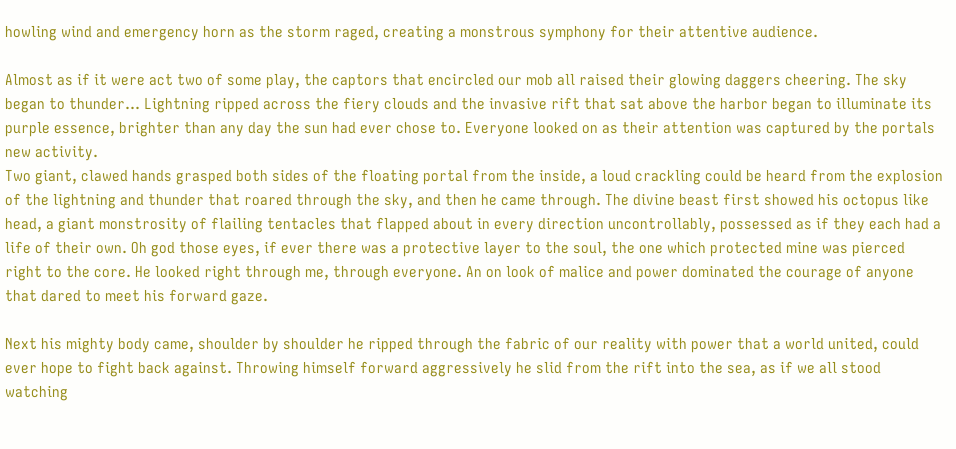howling wind and emergency horn as the storm raged, creating a monstrous symphony for their attentive audience.

Almost as if it were act two of some play, the captors that encircled our mob all raised their glowing daggers cheering. The sky began to thunder… Lightning ripped across the fiery clouds and the invasive rift that sat above the harbor began to illuminate its purple essence, brighter than any day the sun had ever chose to. Everyone looked on as their attention was captured by the portals new activity.
Two giant, clawed hands grasped both sides of the floating portal from the inside, a loud crackling could be heard from the explosion of the lightning and thunder that roared through the sky, and then he came through. The divine beast first showed his octopus like head, a giant monstrosity of flailing tentacles that flapped about in every direction uncontrollably, possessed as if they each had a life of their own. Oh god those eyes, if ever there was a protective layer to the soul, the one which protected mine was pierced right to the core. He looked right through me, through everyone. An on look of malice and power dominated the courage of anyone that dared to meet his forward gaze.

Next his mighty body came, shoulder by shoulder he ripped through the fabric of our reality with power that a world united, could ever hope to fight back against. Throwing himself forward aggressively he slid from the rift into the sea, as if we all stood watching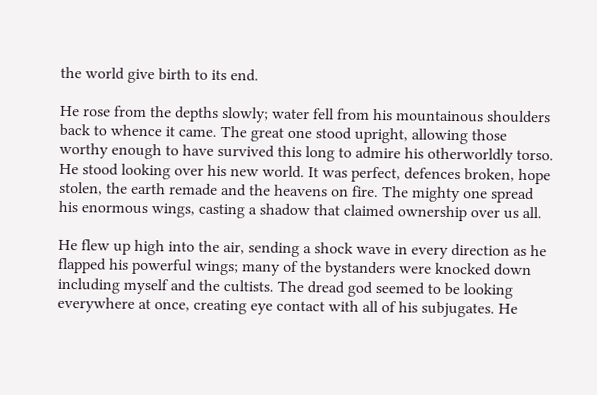the world give birth to its end.

He rose from the depths slowly; water fell from his mountainous shoulders back to whence it came. The great one stood upright, allowing those worthy enough to have survived this long to admire his otherworldly torso. He stood looking over his new world. It was perfect, defences broken, hope stolen, the earth remade and the heavens on fire. The mighty one spread his enormous wings, casting a shadow that claimed ownership over us all.

He flew up high into the air, sending a shock wave in every direction as he flapped his powerful wings; many of the bystanders were knocked down including myself and the cultists. The dread god seemed to be looking everywhere at once, creating eye contact with all of his subjugates. He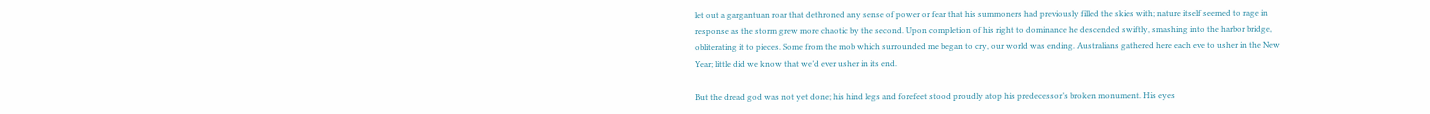let out a gargantuan roar that dethroned any sense of power or fear that his summoners had previously filled the skies with; nature itself seemed to rage in response as the storm grew more chaotic by the second. Upon completion of his right to dominance he descended swiftly, smashing into the harbor bridge, obliterating it to pieces. Some from the mob which surrounded me began to cry, our world was ending. Australians gathered here each eve to usher in the New Year; little did we know that we’d ever usher in its end.

But the dread god was not yet done; his hind legs and forefeet stood proudly atop his predecessor’s broken monument. His eyes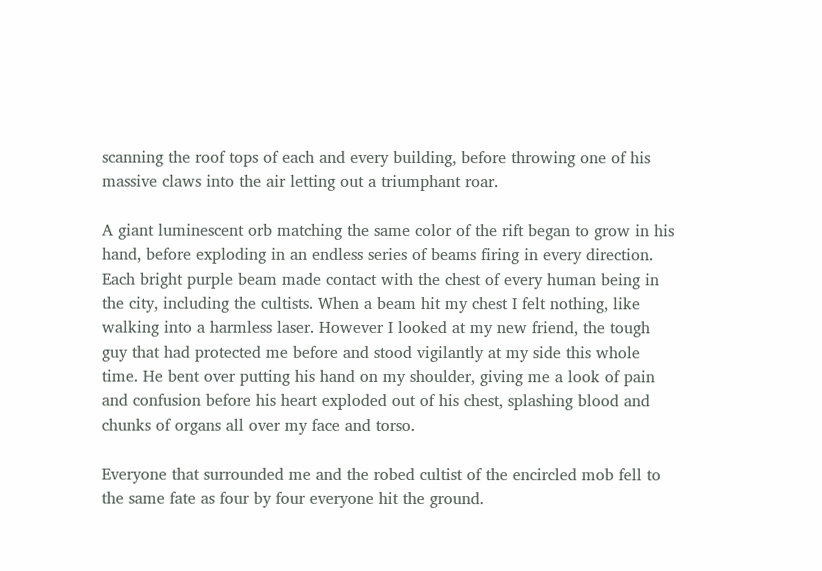scanning the roof tops of each and every building, before throwing one of his massive claws into the air letting out a triumphant roar.

A giant luminescent orb matching the same color of the rift began to grow in his hand, before exploding in an endless series of beams firing in every direction. Each bright purple beam made contact with the chest of every human being in the city, including the cultists. When a beam hit my chest I felt nothing, like walking into a harmless laser. However I looked at my new friend, the tough guy that had protected me before and stood vigilantly at my side this whole time. He bent over putting his hand on my shoulder, giving me a look of pain and confusion before his heart exploded out of his chest, splashing blood and chunks of organs all over my face and torso.

Everyone that surrounded me and the robed cultist of the encircled mob fell to the same fate as four by four everyone hit the ground.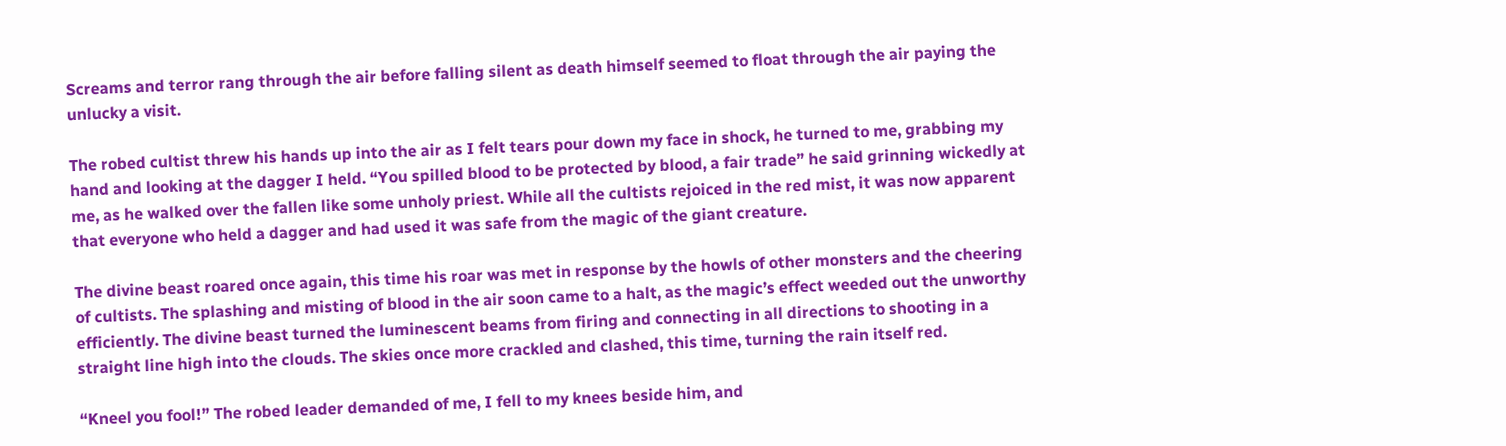Screams and terror rang through the air before falling silent as death himself seemed to float through the air paying the unlucky a visit.

The robed cultist threw his hands up into the air as I felt tears pour down my face in shock, he turned to me, grabbing my hand and looking at the dagger I held. “You spilled blood to be protected by blood, a fair trade” he said grinning wickedly at me, as he walked over the fallen like some unholy priest. While all the cultists rejoiced in the red mist, it was now apparent that everyone who held a dagger and had used it was safe from the magic of the giant creature.

The divine beast roared once again, this time his roar was met in response by the howls of other monsters and the cheering of cultists. The splashing and misting of blood in the air soon came to a halt, as the magic’s effect weeded out the unworthy efficiently. The divine beast turned the luminescent beams from firing and connecting in all directions to shooting in a straight line high into the clouds. The skies once more crackled and clashed, this time, turning the rain itself red.

“Kneel you fool!” The robed leader demanded of me, I fell to my knees beside him, and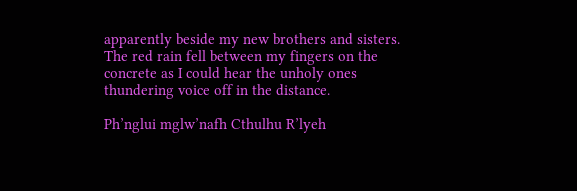apparently beside my new brothers and sisters. The red rain fell between my fingers on the concrete as I could hear the unholy ones thundering voice off in the distance.

Ph’nglui mglw’nafh Cthulhu R’lyeh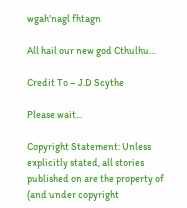wgah’nagl fhtagn

All hail our new god Cthulhu…

Credit To – J.D Scythe

Please wait...

Copyright Statement: Unless explicitly stated, all stories published on are the property of (and under copyright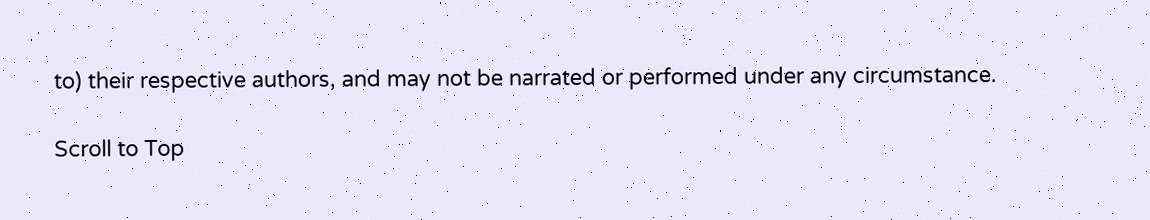to) their respective authors, and may not be narrated or performed under any circumstance.

Scroll to Top